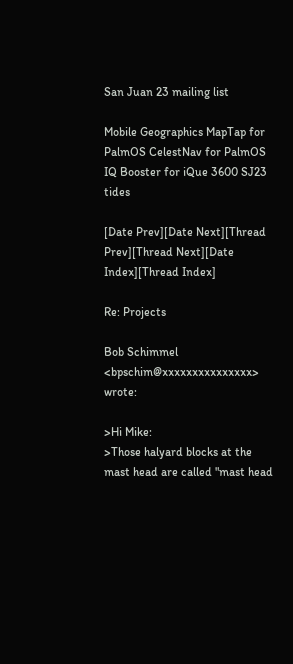San Juan 23 mailing list

Mobile Geographics MapTap for PalmOS CelestNav for PalmOS IQ Booster for iQue 3600 SJ23 tides

[Date Prev][Date Next][Thread Prev][Thread Next][Date Index][Thread Index]

Re: Projects

Bob Schimmel <bpschim@xxxxxxxxxxxxxxx> wrote:

>Hi Mike:
>Those halyard blocks at the mast head are called "mast head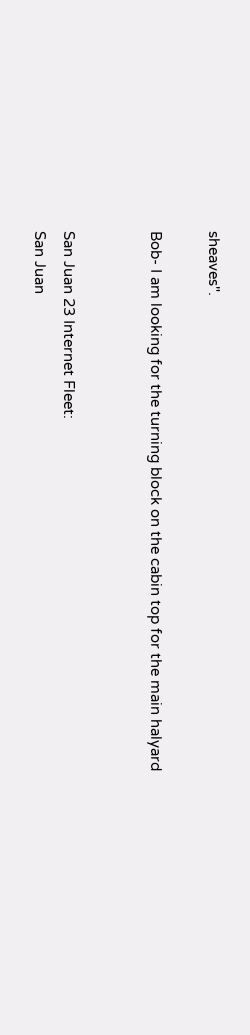sheaves".

Bob- I am looking for the turning block on the cabin top for the main halyard


San Juan 23 Internet Fleet:
San Juan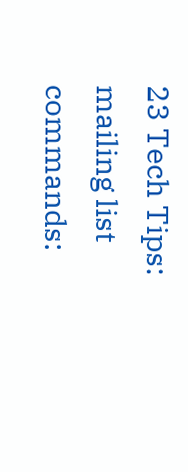23 Tech Tips:
mailing list commands: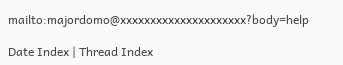mailto:majordomo@xxxxxxxxxxxxxxxxxxxxx?body=help

Date Index | Thread Index